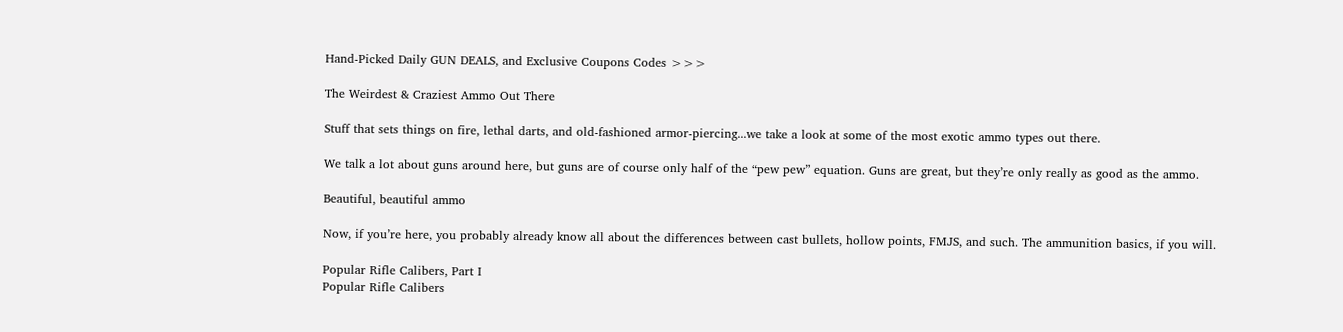Hand-Picked Daily GUN DEALS, and Exclusive Coupons Codes >>>

The Weirdest & Craziest Ammo Out There

Stuff that sets things on fire, lethal darts, and old-fashioned armor-piercing...we take a look at some of the most exotic ammo types out there.

We talk a lot about guns around here, but guns are of course only half of the “pew pew” equation. Guns are great, but they’re only really as good as the ammo.

Beautiful, beautiful ammo

Now, if you’re here, you probably already know all about the differences between cast bullets, hollow points, FMJS, and such. The ammunition basics, if you will.

Popular Rifle Calibers, Part I
Popular Rifle Calibers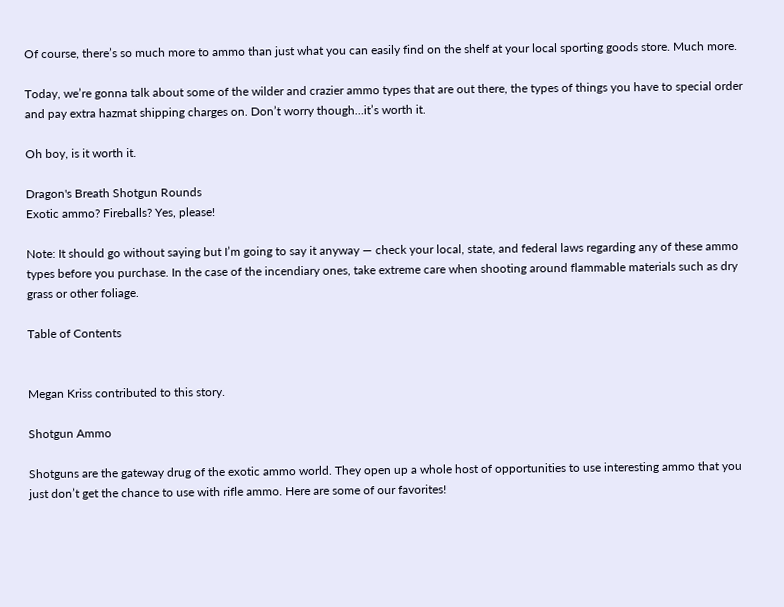Of course, there’s so much more to ammo than just what you can easily find on the shelf at your local sporting goods store. Much more.

Today, we’re gonna talk about some of the wilder and crazier ammo types that are out there, the types of things you have to special order and pay extra hazmat shipping charges on. Don’t worry though…it’s worth it.

Oh boy, is it worth it.

Dragon's Breath Shotgun Rounds
Exotic ammo? Fireballs? Yes, please!

Note: It should go without saying but I’m going to say it anyway — check your local, state, and federal laws regarding any of these ammo types before you purchase. In the case of the incendiary ones, take extreme care when shooting around flammable materials such as dry grass or other foliage.

Table of Contents


Megan Kriss contributed to this story.

Shotgun Ammo

Shotguns are the gateway drug of the exotic ammo world. They open up a whole host of opportunities to use interesting ammo that you just don’t get the chance to use with rifle ammo. Here are some of our favorites!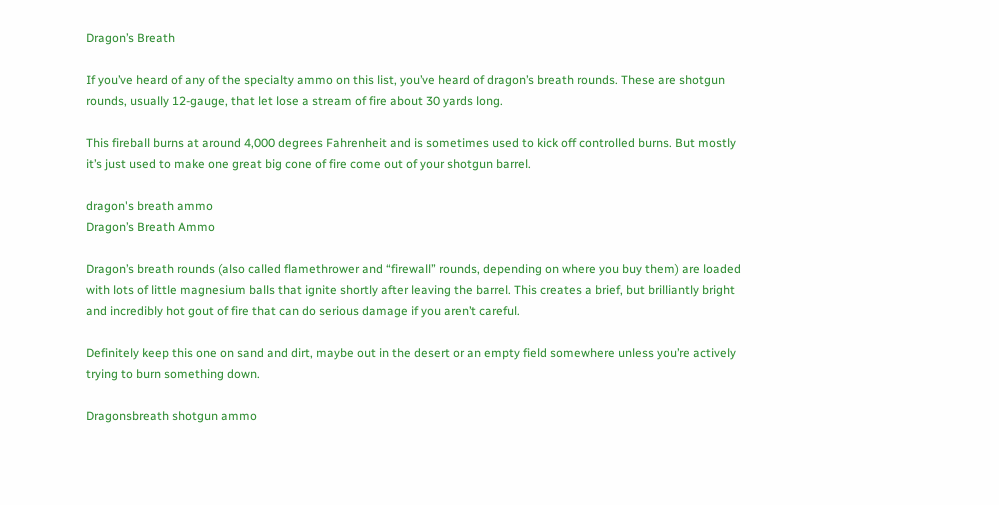Dragon’s Breath

If you’ve heard of any of the specialty ammo on this list, you’ve heard of dragon’s breath rounds. These are shotgun rounds, usually 12-gauge, that let lose a stream of fire about 30 yards long.

This fireball burns at around 4,000 degrees Fahrenheit and is sometimes used to kick off controlled burns. But mostly it’s just used to make one great big cone of fire come out of your shotgun barrel.

dragon's breath ammo
Dragon’s Breath Ammo

Dragon’s breath rounds (also called flamethrower and “firewall” rounds, depending on where you buy them) are loaded with lots of little magnesium balls that ignite shortly after leaving the barrel. This creates a brief, but brilliantly bright and incredibly hot gout of fire that can do serious damage if you aren’t careful.

Definitely keep this one on sand and dirt, maybe out in the desert or an empty field somewhere unless you’re actively trying to burn something down.

Dragonsbreath shotgun ammo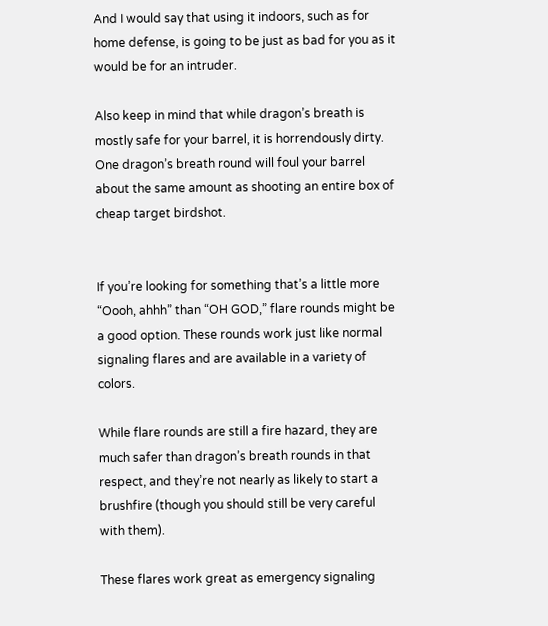And I would say that using it indoors, such as for home defense, is going to be just as bad for you as it would be for an intruder.

Also keep in mind that while dragon’s breath is mostly safe for your barrel, it is horrendously dirty. One dragon’s breath round will foul your barrel about the same amount as shooting an entire box of cheap target birdshot.


If you’re looking for something that’s a little more “Oooh, ahhh” than “OH GOD,” flare rounds might be a good option. These rounds work just like normal signaling flares and are available in a variety of colors.

While flare rounds are still a fire hazard, they are much safer than dragon’s breath rounds in that respect, and they’re not nearly as likely to start a brushfire (though you should still be very careful with them).

These flares work great as emergency signaling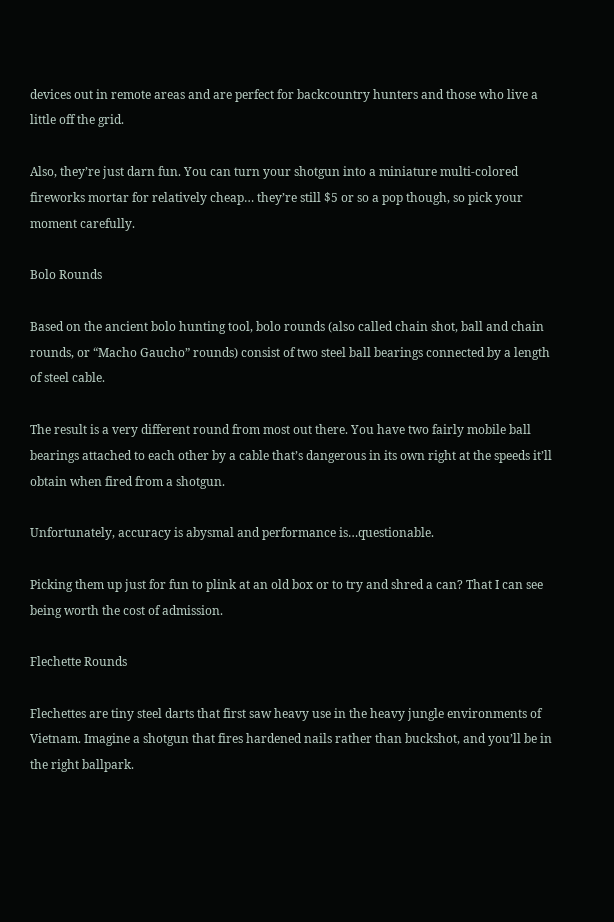devices out in remote areas and are perfect for backcountry hunters and those who live a little off the grid.

Also, they’re just darn fun. You can turn your shotgun into a miniature multi-colored fireworks mortar for relatively cheap… they’re still $5 or so a pop though, so pick your moment carefully.

Bolo Rounds

Based on the ancient bolo hunting tool, bolo rounds (also called chain shot, ball and chain rounds, or “Macho Gaucho” rounds) consist of two steel ball bearings connected by a length of steel cable.

The result is a very different round from most out there. You have two fairly mobile ball bearings attached to each other by a cable that’s dangerous in its own right at the speeds it’ll obtain when fired from a shotgun.

Unfortunately, accuracy is abysmal and performance is…questionable.

Picking them up just for fun to plink at an old box or to try and shred a can? That I can see being worth the cost of admission.

Flechette Rounds

Flechettes are tiny steel darts that first saw heavy use in the heavy jungle environments of Vietnam. Imagine a shotgun that fires hardened nails rather than buckshot, and you’ll be in the right ballpark.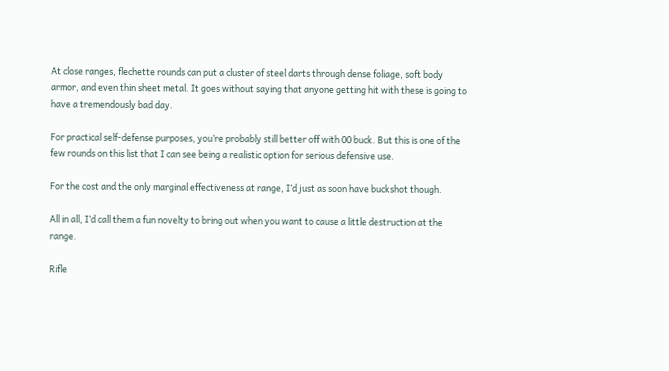At close ranges, flechette rounds can put a cluster of steel darts through dense foliage, soft body armor, and even thin sheet metal. It goes without saying that anyone getting hit with these is going to have a tremendously bad day.

For practical self-defense purposes, you’re probably still better off with 00 buck. But this is one of the few rounds on this list that I can see being a realistic option for serious defensive use.

For the cost and the only marginal effectiveness at range, I’d just as soon have buckshot though.

All in all, I’d call them a fun novelty to bring out when you want to cause a little destruction at the range.

Rifle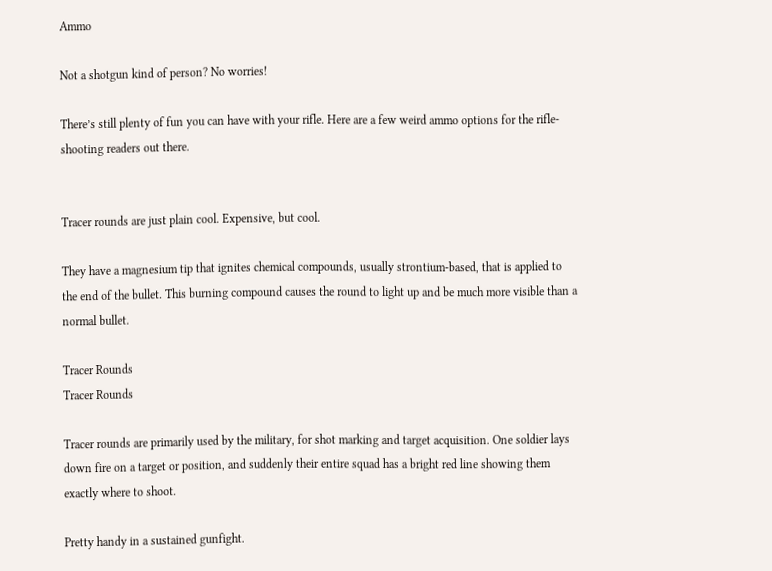Ammo

Not a shotgun kind of person? No worries!

There’s still plenty of fun you can have with your rifle. Here are a few weird ammo options for the rifle-shooting readers out there.


Tracer rounds are just plain cool. Expensive, but cool.

They have a magnesium tip that ignites chemical compounds, usually strontium-based, that is applied to the end of the bullet. This burning compound causes the round to light up and be much more visible than a normal bullet.

Tracer Rounds
Tracer Rounds

Tracer rounds are primarily used by the military, for shot marking and target acquisition. One soldier lays down fire on a target or position, and suddenly their entire squad has a bright red line showing them exactly where to shoot.

Pretty handy in a sustained gunfight.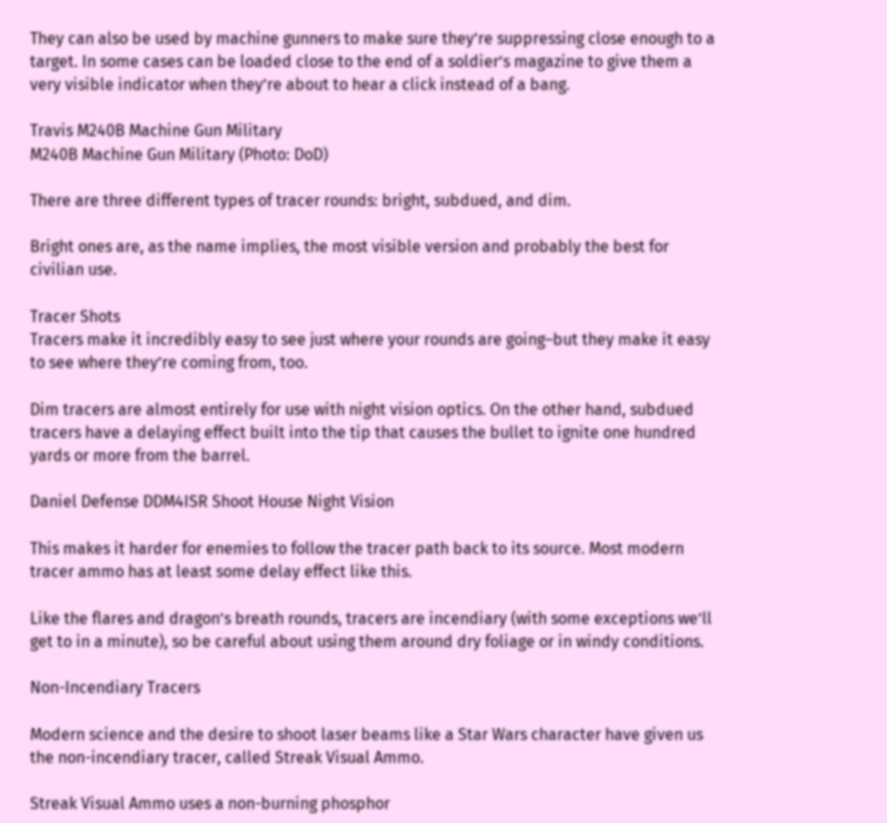They can also be used by machine gunners to make sure they’re suppressing close enough to a target. In some cases can be loaded close to the end of a soldier’s magazine to give them a very visible indicator when they’re about to hear a click instead of a bang.

Travis M240B Machine Gun Military
M240B Machine Gun Military (Photo: DoD)

There are three different types of tracer rounds: bright, subdued, and dim.

Bright ones are, as the name implies, the most visible version and probably the best for civilian use.

Tracer Shots
Tracers make it incredibly easy to see just where your rounds are going–but they make it easy to see where they’re coming from, too.

Dim tracers are almost entirely for use with night vision optics. On the other hand, subdued tracers have a delaying effect built into the tip that causes the bullet to ignite one hundred yards or more from the barrel.

Daniel Defense DDM4ISR Shoot House Night Vision

This makes it harder for enemies to follow the tracer path back to its source. Most modern tracer ammo has at least some delay effect like this.

Like the flares and dragon’s breath rounds, tracers are incendiary (with some exceptions we’ll get to in a minute), so be careful about using them around dry foliage or in windy conditions.

Non-Incendiary Tracers

Modern science and the desire to shoot laser beams like a Star Wars character have given us the non-incendiary tracer, called Streak Visual Ammo.

Streak Visual Ammo uses a non-burning phosphor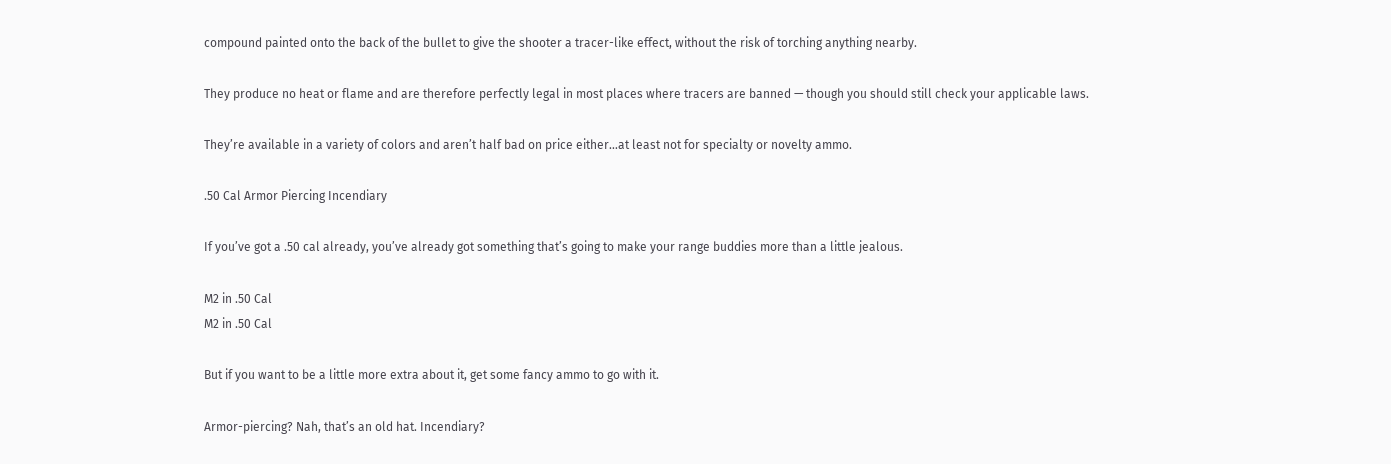compound painted onto the back of the bullet to give the shooter a tracer-like effect, without the risk of torching anything nearby.

They produce no heat or flame and are therefore perfectly legal in most places where tracers are banned — though you should still check your applicable laws.

They’re available in a variety of colors and aren’t half bad on price either…at least not for specialty or novelty ammo.

.50 Cal Armor Piercing Incendiary

If you’ve got a .50 cal already, you’ve already got something that’s going to make your range buddies more than a little jealous.

M2 in .50 Cal
M2 in .50 Cal

But if you want to be a little more extra about it, get some fancy ammo to go with it.

Armor-piercing? Nah, that’s an old hat. Incendiary?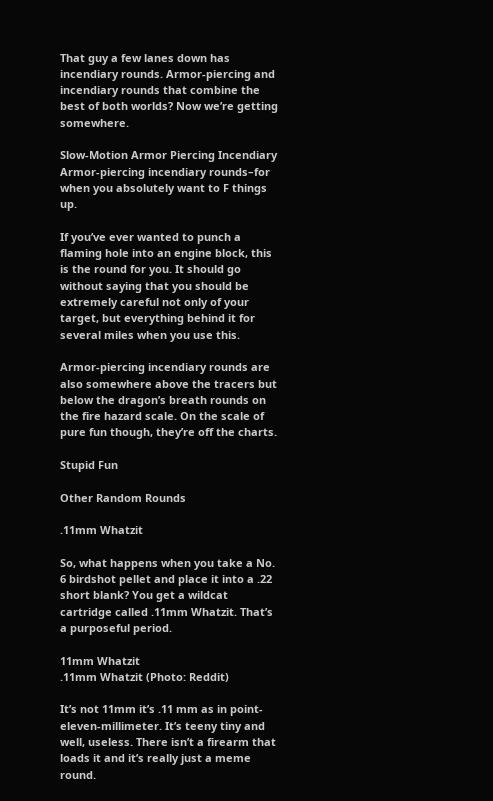That guy a few lanes down has incendiary rounds. Armor-piercing and incendiary rounds that combine the best of both worlds? Now we’re getting somewhere.

Slow-Motion Armor Piercing Incendiary
Armor-piercing incendiary rounds–for when you absolutely want to F things up.

If you’ve ever wanted to punch a flaming hole into an engine block, this is the round for you. It should go without saying that you should be extremely careful not only of your target, but everything behind it for several miles when you use this.

Armor-piercing incendiary rounds are also somewhere above the tracers but below the dragon’s breath rounds on the fire hazard scale. On the scale of pure fun though, they’re off the charts.

Stupid Fun

Other Random Rounds

.11mm Whatzit

So, what happens when you take a No. 6 birdshot pellet and place it into a .22 short blank? You get a wildcat cartridge called .11mm Whatzit. That’s a purposeful period.

11mm Whatzit
.11mm Whatzit (Photo: Reddit)

It’s not 11mm it’s .11 mm as in point-eleven-millimeter. It’s teeny tiny and well, useless. There isn’t a firearm that loads it and it’s really just a meme round.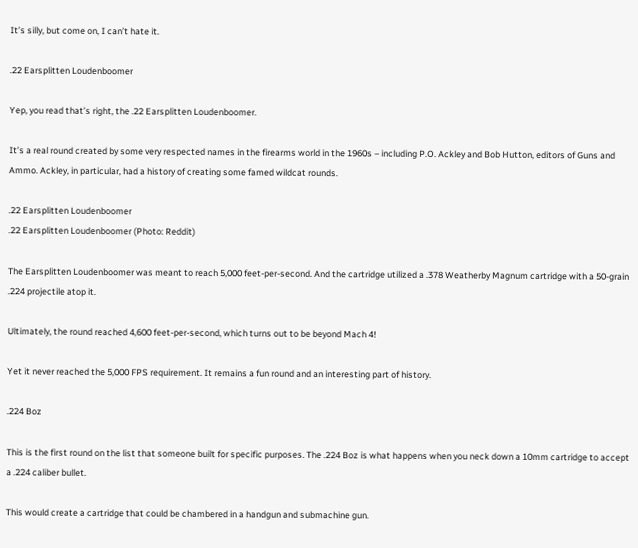It’s silly, but come on, I can’t hate it.

.22 Earsplitten Loudenboomer

Yep, you read that’s right, the .22 Earsplitten Loudenboomer.

It’s a real round created by some very respected names in the firearms world in the 1960s – including P.O. Ackley and Bob Hutton, editors of Guns and Ammo. Ackley, in particular, had a history of creating some famed wildcat rounds.

.22 Earsplitten Loudenboomer
.22 Earsplitten Loudenboomer (Photo: Reddit)

The Earsplitten Loudenboomer was meant to reach 5,000 feet-per-second. And the cartridge utilized a .378 Weatherby Magnum cartridge with a 50-grain .224 projectile atop it.

Ultimately, the round reached 4,600 feet-per-second, which turns out to be beyond Mach 4!

Yet it never reached the 5,000 FPS requirement. It remains a fun round and an interesting part of history.

.224 Boz

This is the first round on the list that someone built for specific purposes. The .224 Boz is what happens when you neck down a 10mm cartridge to accept a .224 caliber bullet.

This would create a cartridge that could be chambered in a handgun and submachine gun.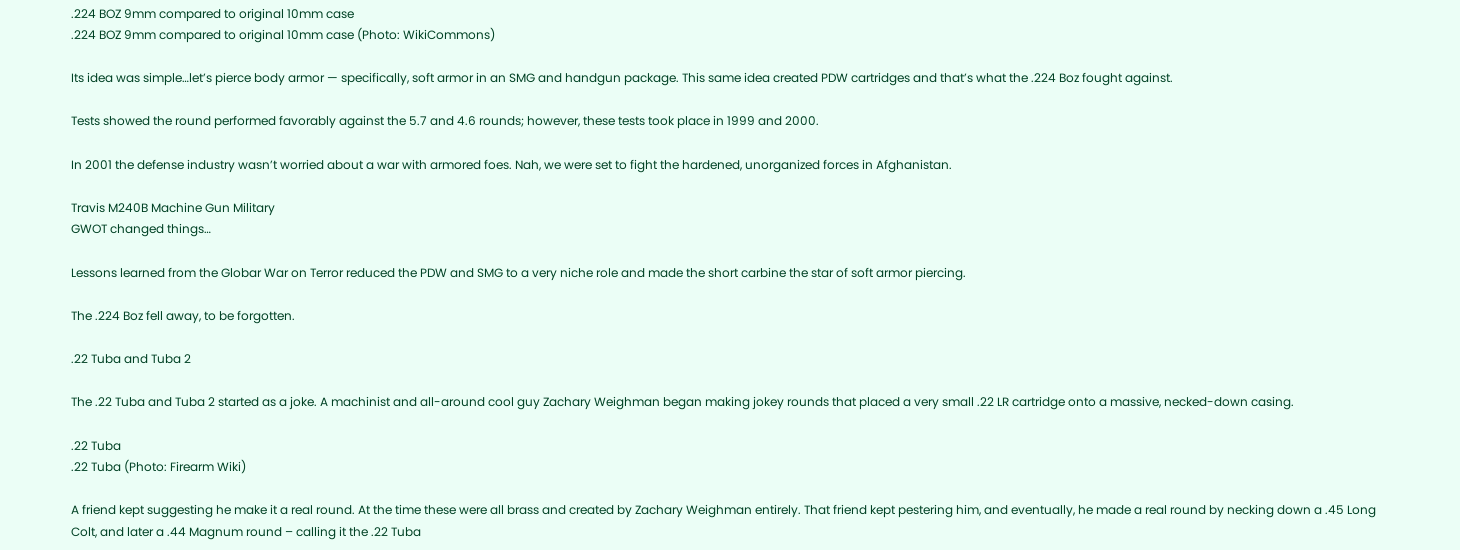.224 BOZ 9mm compared to original 10mm case
.224 BOZ 9mm compared to original 10mm case (Photo: WikiCommons)

Its idea was simple…let’s pierce body armor — specifically, soft armor in an SMG and handgun package. This same idea created PDW cartridges and that’s what the .224 Boz fought against.

Tests showed the round performed favorably against the 5.7 and 4.6 rounds; however, these tests took place in 1999 and 2000.

In 2001 the defense industry wasn’t worried about a war with armored foes. Nah, we were set to fight the hardened, unorganized forces in Afghanistan.

Travis M240B Machine Gun Military
GWOT changed things…

Lessons learned from the Globar War on Terror reduced the PDW and SMG to a very niche role and made the short carbine the star of soft armor piercing.

The .224 Boz fell away, to be forgotten.

.22 Tuba and Tuba 2

The .22 Tuba and Tuba 2 started as a joke. A machinist and all-around cool guy Zachary Weighman began making jokey rounds that placed a very small .22 LR cartridge onto a massive, necked-down casing.

.22 Tuba
.22 Tuba (Photo: Firearm Wiki)

A friend kept suggesting he make it a real round. At the time these were all brass and created by Zachary Weighman entirely. That friend kept pestering him, and eventually, he made a real round by necking down a .45 Long Colt, and later a .44 Magnum round – calling it the .22 Tuba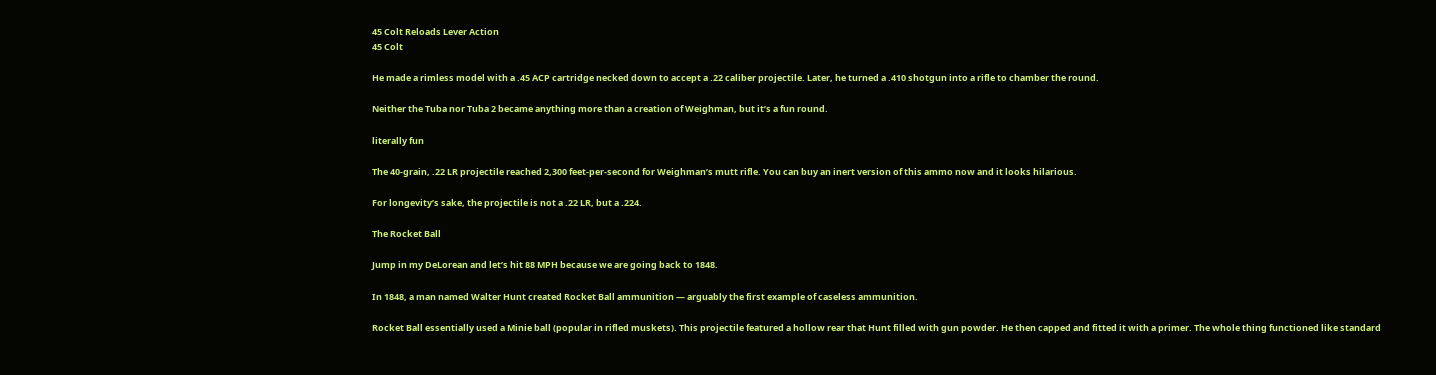45 Colt Reloads Lever Action
45 Colt

He made a rimless model with a .45 ACP cartridge necked down to accept a .22 caliber projectile. Later, he turned a .410 shotgun into a rifle to chamber the round.

Neither the Tuba nor Tuba 2 became anything more than a creation of Weighman, but it’s a fun round.

literally fun

The 40-grain, .22 LR projectile reached 2,300 feet-per-second for Weighman’s mutt rifle. You can buy an inert version of this ammo now and it looks hilarious.

For longevity’s sake, the projectile is not a .22 LR, but a .224.

The Rocket Ball

Jump in my DeLorean and let’s hit 88 MPH because we are going back to 1848.

In 1848, a man named Walter Hunt created Rocket Ball ammunition — arguably the first example of caseless ammunition.

Rocket Ball essentially used a Minie ball (popular in rifled muskets). This projectile featured a hollow rear that Hunt filled with gun powder. He then capped and fitted it with a primer. The whole thing functioned like standard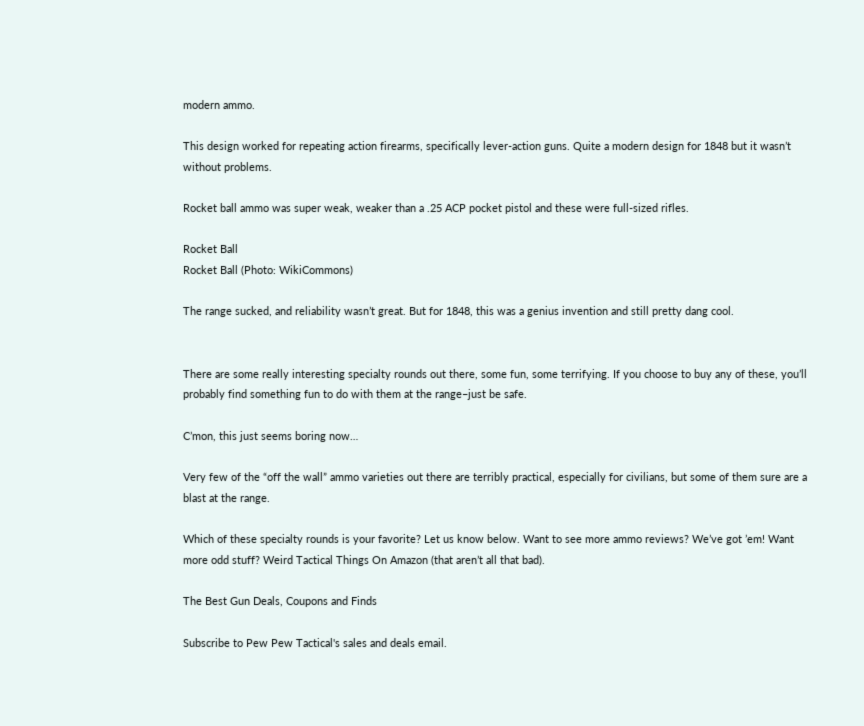modern ammo.

This design worked for repeating action firearms, specifically lever-action guns. Quite a modern design for 1848 but it wasn’t without problems.

Rocket ball ammo was super weak, weaker than a .25 ACP pocket pistol and these were full-sized rifles.

Rocket Ball
Rocket Ball (Photo: WikiCommons)

The range sucked, and reliability wasn’t great. But for 1848, this was a genius invention and still pretty dang cool.


There are some really interesting specialty rounds out there, some fun, some terrifying. If you choose to buy any of these, you’ll probably find something fun to do with them at the range–just be safe.

C’mon, this just seems boring now…

Very few of the “off the wall” ammo varieties out there are terribly practical, especially for civilians, but some of them sure are a blast at the range.

Which of these specialty rounds is your favorite? Let us know below. Want to see more ammo reviews? We’ve got ’em! Want more odd stuff? Weird Tactical Things On Amazon (that aren’t all that bad).

The Best Gun Deals, Coupons and Finds

Subscribe to Pew Pew Tactical's sales and deals email.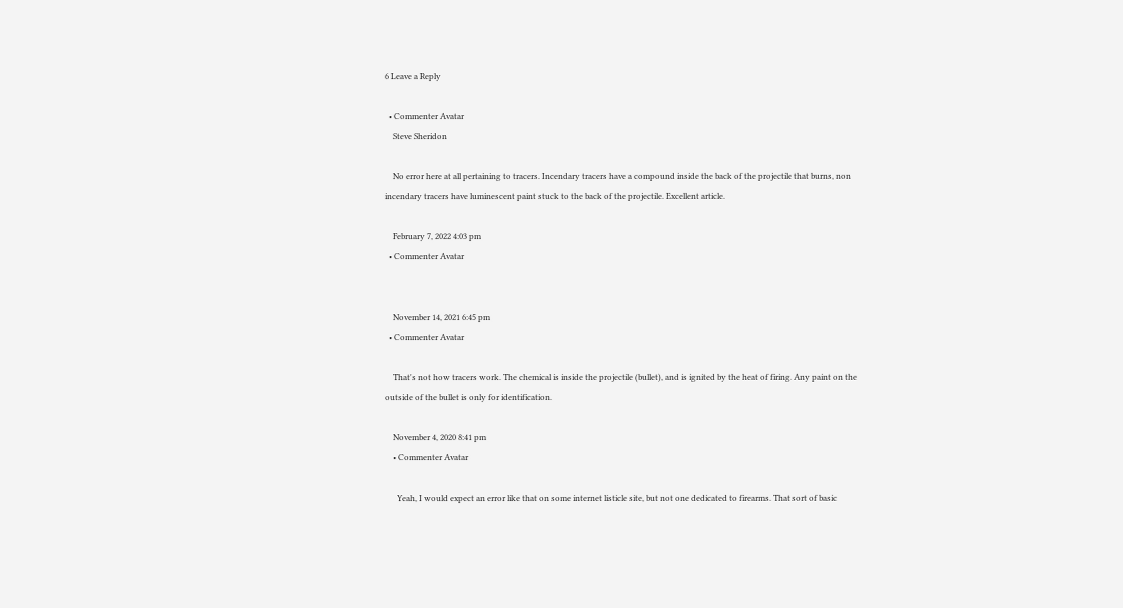6 Leave a Reply

  • Commenter Avatar
    Steve Sheridon

    No error here at all pertaining to tracers. Incendary tracers have a compound inside the back of the projectile that burns, non incendary tracers have luminescent paint stuck to the back of the projectile. Excellent article.

    February 7, 2022 4:03 pm
  • Commenter Avatar


    November 14, 2021 6:45 pm
  • Commenter Avatar

    That's not how tracers work. The chemical is inside the projectile (bullet), and is ignited by the heat of firing. Any paint on the outside of the bullet is only for identification.

    November 4, 2020 8:41 pm
    • Commenter Avatar

      Yeah, I would expect an error like that on some internet listicle site, but not one dedicated to firearms. That sort of basic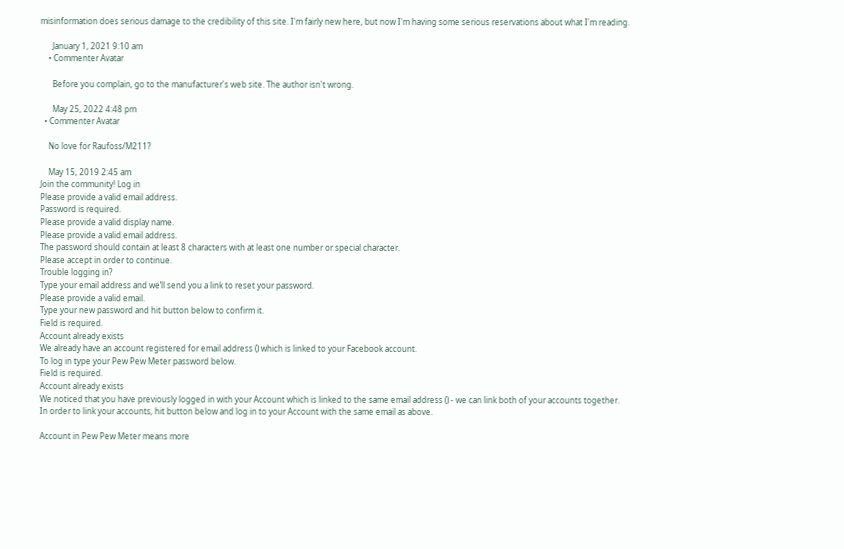misinformation does serious damage to the credibility of this site. I'm fairly new here, but now I'm having some serious reservations about what I'm reading.

      January 1, 2021 9:10 am
    • Commenter Avatar

      Before you complain, go to the manufacturer's web site. The author isn't wrong.

      May 25, 2022 4:48 pm
  • Commenter Avatar

    No love for Raufoss/M211?

    May 15, 2019 2:45 am
Join the community! Log in
Please provide a valid email address.
Password is required.
Please provide a valid display name.
Please provide a valid email address.
The password should contain at least 8 characters with at least one number or special character.
Please accept in order to continue.
Trouble logging in?
Type your email address and we’ll send you a link to reset your password.
Please provide a valid email.
Type your new password and hit button below to confirm it.
Field is required.
Account already exists
We already have an account registered for email address () which is linked to your Facebook account.
To log in type your Pew Pew Meter password below.
Field is required.
Account already exists
We noticed that you have previously logged in with your Account which is linked to the same email address () - we can link both of your accounts together.
In order to link your accounts, hit button below and log in to your Account with the same email as above.

Account in Pew Pew Meter means more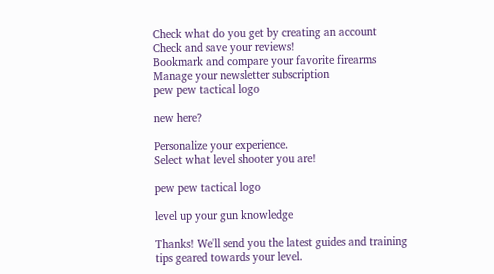Check what do you get by creating an account
Check and save your reviews!
Bookmark and compare your favorite firearms
Manage your newsletter subscription
pew pew tactical logo

new here?

Personalize your experience.
Select what level shooter you are!

pew pew tactical logo

level up your gun knowledge

Thanks! We'll send you the latest guides and training tips geared towards your level.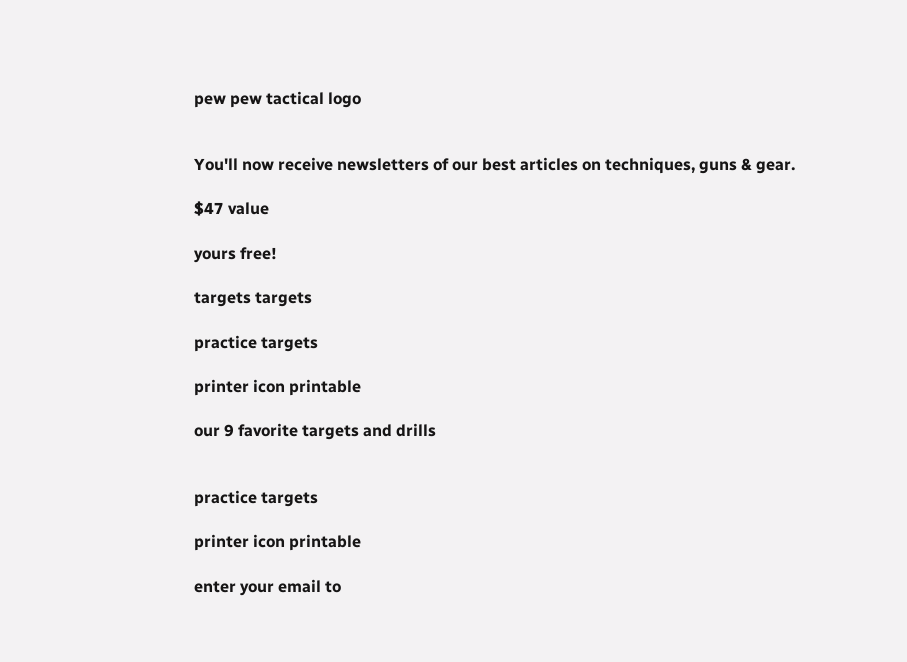pew pew tactical logo


You'll now receive newsletters of our best articles on techniques, guns & gear.

$47 value

yours free!

targets targets

practice targets

printer icon printable

our 9 favorite targets and drills


practice targets

printer icon printable

enter your email to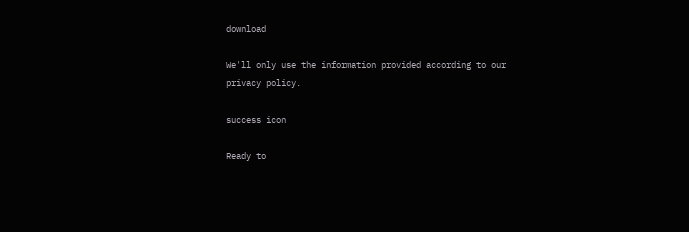download

We'll only use the information provided according to our privacy policy.

success icon

Ready to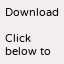Download

Click below to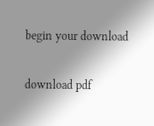begin your download

download pdf